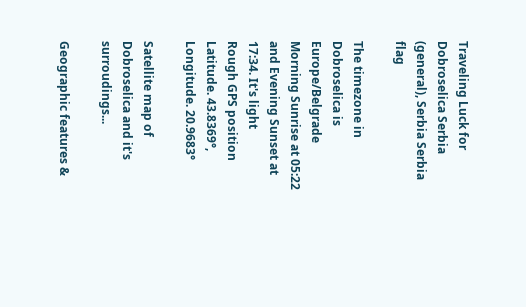Traveling Luck for Dobroselica Serbia (general), Serbia Serbia flag

The timezone in Dobroselica is Europe/Belgrade
Morning Sunrise at 05:22 and Evening Sunset at 17:34. It's light
Rough GPS position Latitude. 43.8369°, Longitude. 20.9683°

Satellite map of Dobroselica and it's surroudings...

Geographic features &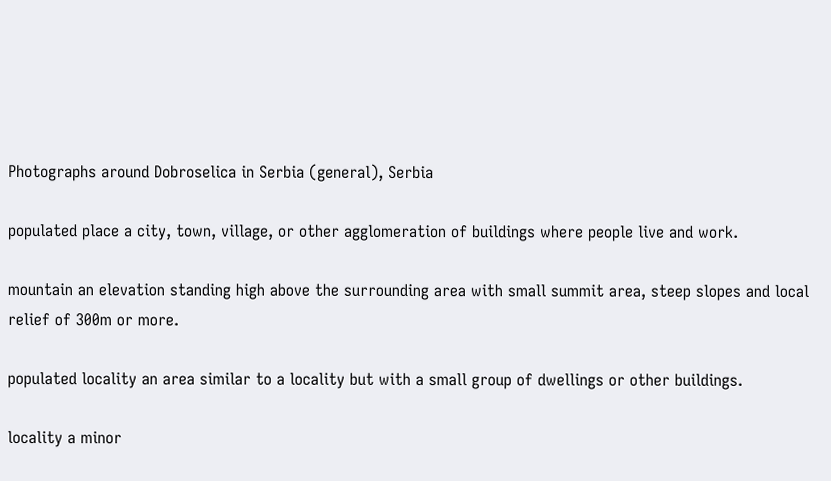Photographs around Dobroselica in Serbia (general), Serbia

populated place a city, town, village, or other agglomeration of buildings where people live and work.

mountain an elevation standing high above the surrounding area with small summit area, steep slopes and local relief of 300m or more.

populated locality an area similar to a locality but with a small group of dwellings or other buildings.

locality a minor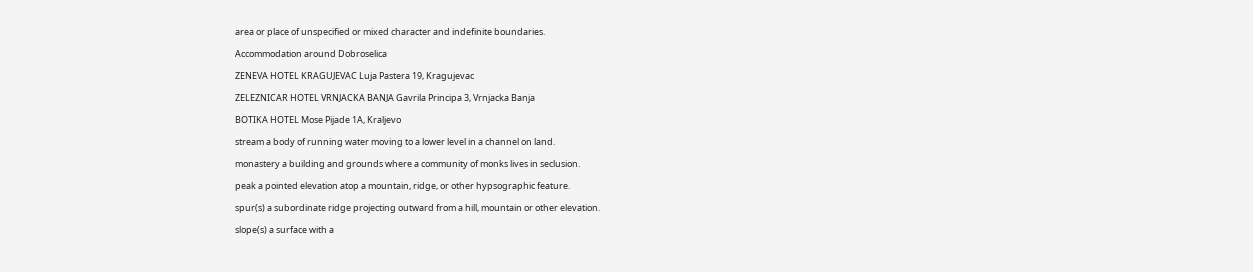area or place of unspecified or mixed character and indefinite boundaries.

Accommodation around Dobroselica

ZENEVA HOTEL KRAGUJEVAC Luja Pastera 19, Kragujevac

ZELEZNICAR HOTEL VRNJACKA BANJA Gavrila Principa 3, Vrnjacka Banja

BOTIKA HOTEL Mose Pijade 1A, Kraljevo

stream a body of running water moving to a lower level in a channel on land.

monastery a building and grounds where a community of monks lives in seclusion.

peak a pointed elevation atop a mountain, ridge, or other hypsographic feature.

spur(s) a subordinate ridge projecting outward from a hill, mountain or other elevation.

slope(s) a surface with a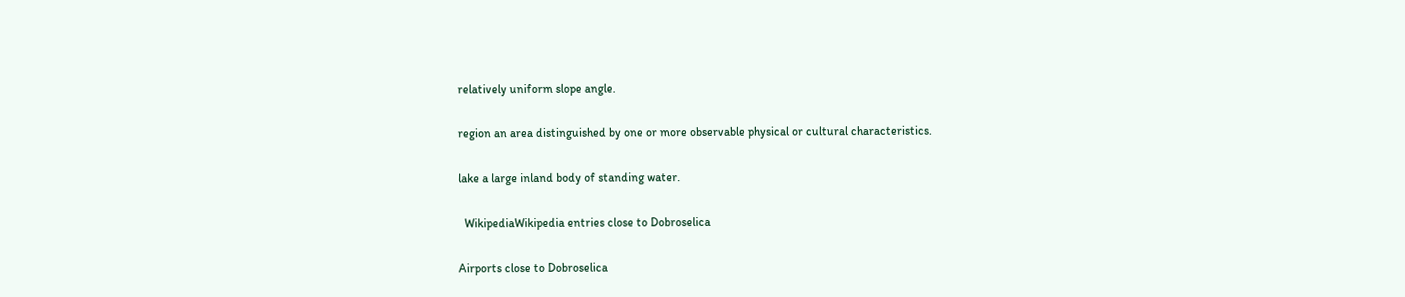relatively uniform slope angle.

region an area distinguished by one or more observable physical or cultural characteristics.

lake a large inland body of standing water.

  WikipediaWikipedia entries close to Dobroselica

Airports close to Dobroselica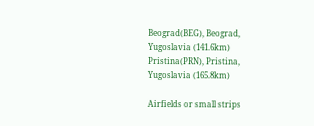Beograd(BEG), Beograd, Yugoslavia (141.6km)
Pristina(PRN), Pristina, Yugoslavia (165.8km)

Airfields or small strips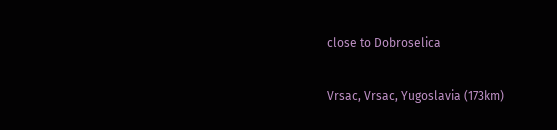close to Dobroselica

Vrsac, Vrsac, Yugoslavia (173km)